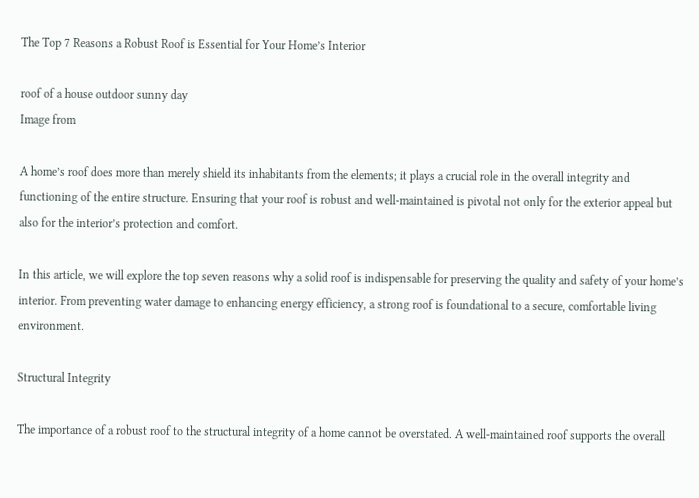The Top 7 Reasons a Robust Roof is Essential for Your Home’s Interior

roof of a house outdoor sunny day
Image from

A home’s roof does more than merely shield its inhabitants from the elements; it plays a crucial role in the overall integrity and functioning of the entire structure. Ensuring that your roof is robust and well-maintained is pivotal not only for the exterior appeal but also for the interior’s protection and comfort.

In this article, we will explore the top seven reasons why a solid roof is indispensable for preserving the quality and safety of your home’s interior. From preventing water damage to enhancing energy efficiency, a strong roof is foundational to a secure, comfortable living environment.

Structural Integrity

The importance of a robust roof to the structural integrity of a home cannot be overstated. A well-maintained roof supports the overall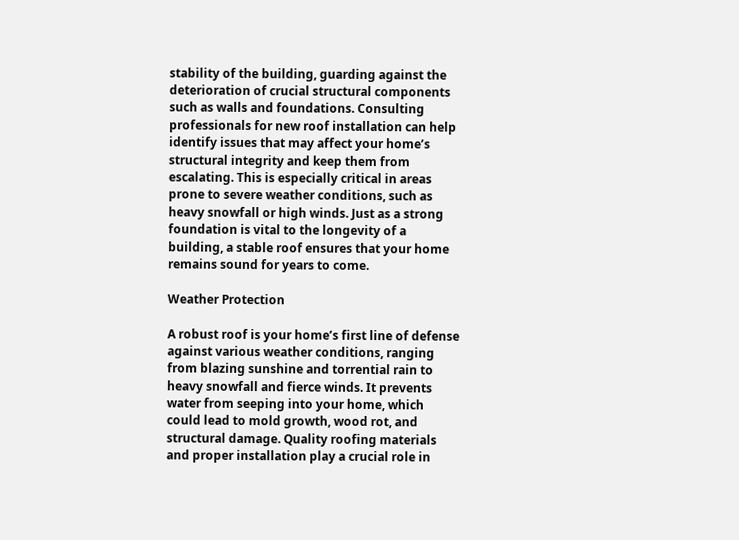stability of the building, guarding against the deterioration of crucial structural components such as walls and foundations. Consulting professionals for new roof installation can help identify issues that may affect your home’s structural integrity and keep them from escalating. This is especially critical in areas prone to severe weather conditions, such as heavy snowfall or high winds. Just as a strong foundation is vital to the longevity of a building, a stable roof ensures that your home remains sound for years to come.

Weather Protection

A robust roof is your home’s first line of defense against various weather conditions, ranging from blazing sunshine and torrential rain to heavy snowfall and fierce winds. It prevents water from seeping into your home, which could lead to mold growth, wood rot, and structural damage. Quality roofing materials and proper installation play a crucial role in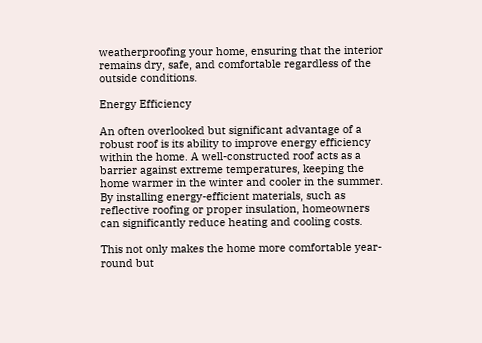weatherproofing your home, ensuring that the interior remains dry, safe, and comfortable regardless of the outside conditions.

Energy Efficiency

An often overlooked but significant advantage of a robust roof is its ability to improve energy efficiency within the home. A well-constructed roof acts as a barrier against extreme temperatures, keeping the home warmer in the winter and cooler in the summer. By installing energy-efficient materials, such as reflective roofing or proper insulation, homeowners can significantly reduce heating and cooling costs.

This not only makes the home more comfortable year-round but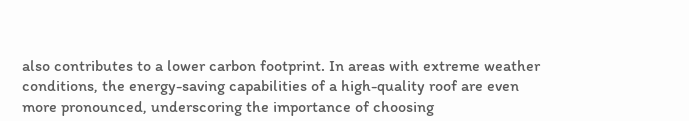also contributes to a lower carbon footprint. In areas with extreme weather conditions, the energy-saving capabilities of a high-quality roof are even more pronounced, underscoring the importance of choosing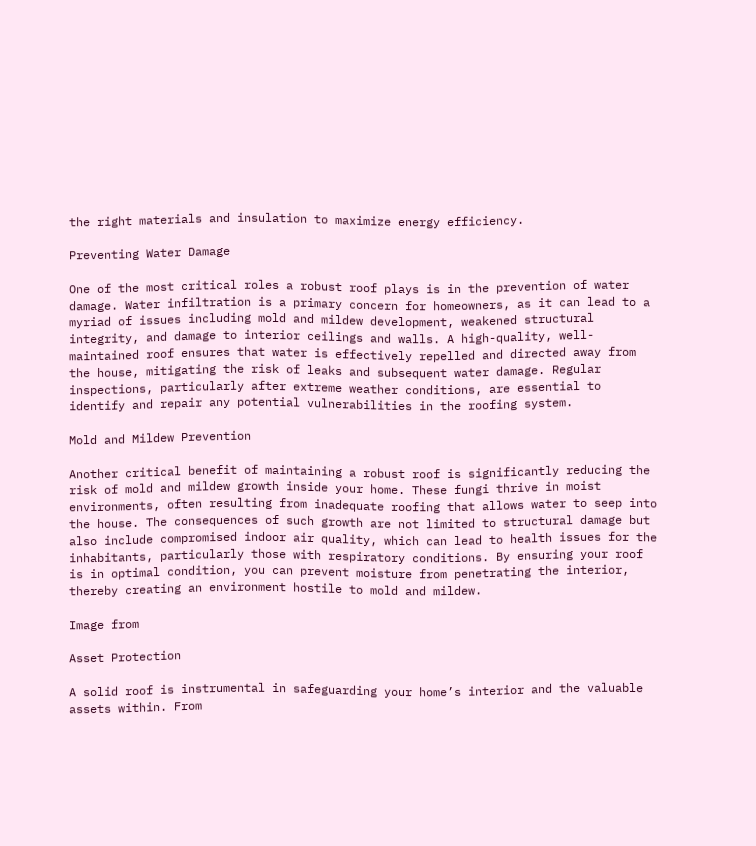the right materials and insulation to maximize energy efficiency.

Preventing Water Damage

One of the most critical roles a robust roof plays is in the prevention of water damage. Water infiltration is a primary concern for homeowners, as it can lead to a myriad of issues including mold and mildew development, weakened structural integrity, and damage to interior ceilings and walls. A high-quality, well-maintained roof ensures that water is effectively repelled and directed away from the house, mitigating the risk of leaks and subsequent water damage. Regular inspections, particularly after extreme weather conditions, are essential to identify and repair any potential vulnerabilities in the roofing system.

Mold and Mildew Prevention

Another critical benefit of maintaining a robust roof is significantly reducing the risk of mold and mildew growth inside your home. These fungi thrive in moist environments, often resulting from inadequate roofing that allows water to seep into the house. The consequences of such growth are not limited to structural damage but also include compromised indoor air quality, which can lead to health issues for the inhabitants, particularly those with respiratory conditions. By ensuring your roof is in optimal condition, you can prevent moisture from penetrating the interior, thereby creating an environment hostile to mold and mildew.

Image from

Asset Protection

A solid roof is instrumental in safeguarding your home’s interior and the valuable assets within. From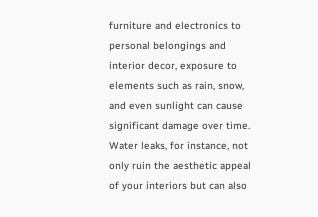furniture and electronics to personal belongings and interior decor, exposure to elements such as rain, snow, and even sunlight can cause significant damage over time. Water leaks, for instance, not only ruin the aesthetic appeal of your interiors but can also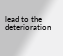lead to the deterioration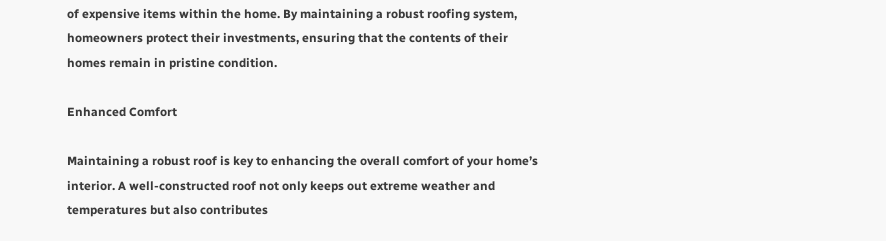of expensive items within the home. By maintaining a robust roofing system, homeowners protect their investments, ensuring that the contents of their homes remain in pristine condition.

Enhanced Comfort

Maintaining a robust roof is key to enhancing the overall comfort of your home’s interior. A well-constructed roof not only keeps out extreme weather and temperatures but also contributes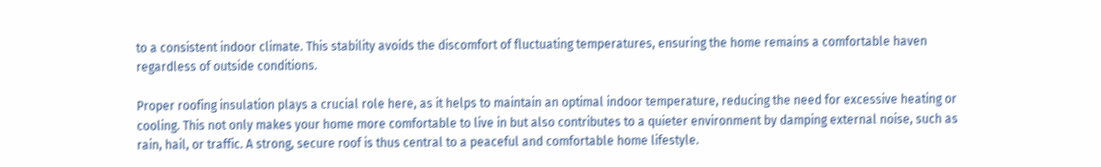to a consistent indoor climate. This stability avoids the discomfort of fluctuating temperatures, ensuring the home remains a comfortable haven regardless of outside conditions.

Proper roofing insulation plays a crucial role here, as it helps to maintain an optimal indoor temperature, reducing the need for excessive heating or cooling. This not only makes your home more comfortable to live in but also contributes to a quieter environment by damping external noise, such as rain, hail, or traffic. A strong, secure roof is thus central to a peaceful and comfortable home lifestyle.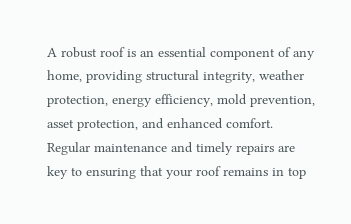A robust roof is an essential component of any home, providing structural integrity, weather protection, energy efficiency, mold prevention, asset protection, and enhanced comfort. Regular maintenance and timely repairs are key to ensuring that your roof remains in top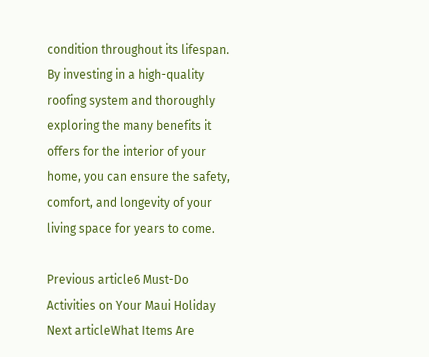condition throughout its lifespan. By investing in a high-quality roofing system and thoroughly exploring the many benefits it offers for the interior of your home, you can ensure the safety, comfort, and longevity of your living space for years to come.

Previous article6 Must-Do Activities on Your Maui Holiday
Next articleWhat Items Are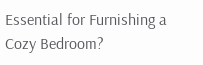Essential for Furnishing a Cozy Bedroom?